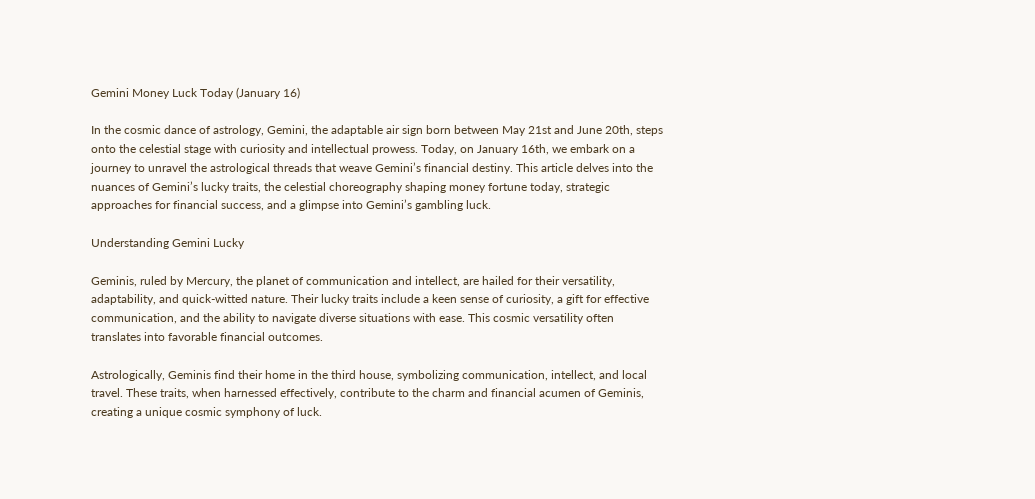Gemini Money Luck Today (January 16)

In the cosmic dance of astrology, Gemini, the adaptable air sign born between May 21st and June 20th, steps onto the celestial stage with curiosity and intellectual prowess. Today, on January 16th, we embark on a journey to unravel the astrological threads that weave Gemini’s financial destiny. This article delves into the nuances of Gemini’s lucky traits, the celestial choreography shaping money fortune today, strategic approaches for financial success, and a glimpse into Gemini’s gambling luck.

Understanding Gemini Lucky

Geminis, ruled by Mercury, the planet of communication and intellect, are hailed for their versatility, adaptability, and quick-witted nature. Their lucky traits include a keen sense of curiosity, a gift for effective communication, and the ability to navigate diverse situations with ease. This cosmic versatility often translates into favorable financial outcomes.

Astrologically, Geminis find their home in the third house, symbolizing communication, intellect, and local travel. These traits, when harnessed effectively, contribute to the charm and financial acumen of Geminis, creating a unique cosmic symphony of luck.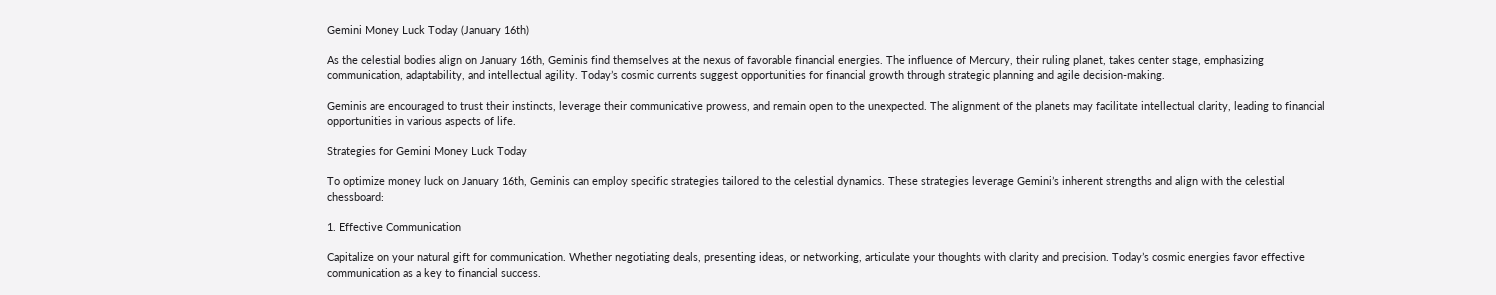Gemini Money Luck Today (January 16th)

As the celestial bodies align on January 16th, Geminis find themselves at the nexus of favorable financial energies. The influence of Mercury, their ruling planet, takes center stage, emphasizing communication, adaptability, and intellectual agility. Today’s cosmic currents suggest opportunities for financial growth through strategic planning and agile decision-making.

Geminis are encouraged to trust their instincts, leverage their communicative prowess, and remain open to the unexpected. The alignment of the planets may facilitate intellectual clarity, leading to financial opportunities in various aspects of life.

Strategies for Gemini Money Luck Today

To optimize money luck on January 16th, Geminis can employ specific strategies tailored to the celestial dynamics. These strategies leverage Gemini’s inherent strengths and align with the celestial chessboard:

1. Effective Communication

Capitalize on your natural gift for communication. Whether negotiating deals, presenting ideas, or networking, articulate your thoughts with clarity and precision. Today’s cosmic energies favor effective communication as a key to financial success.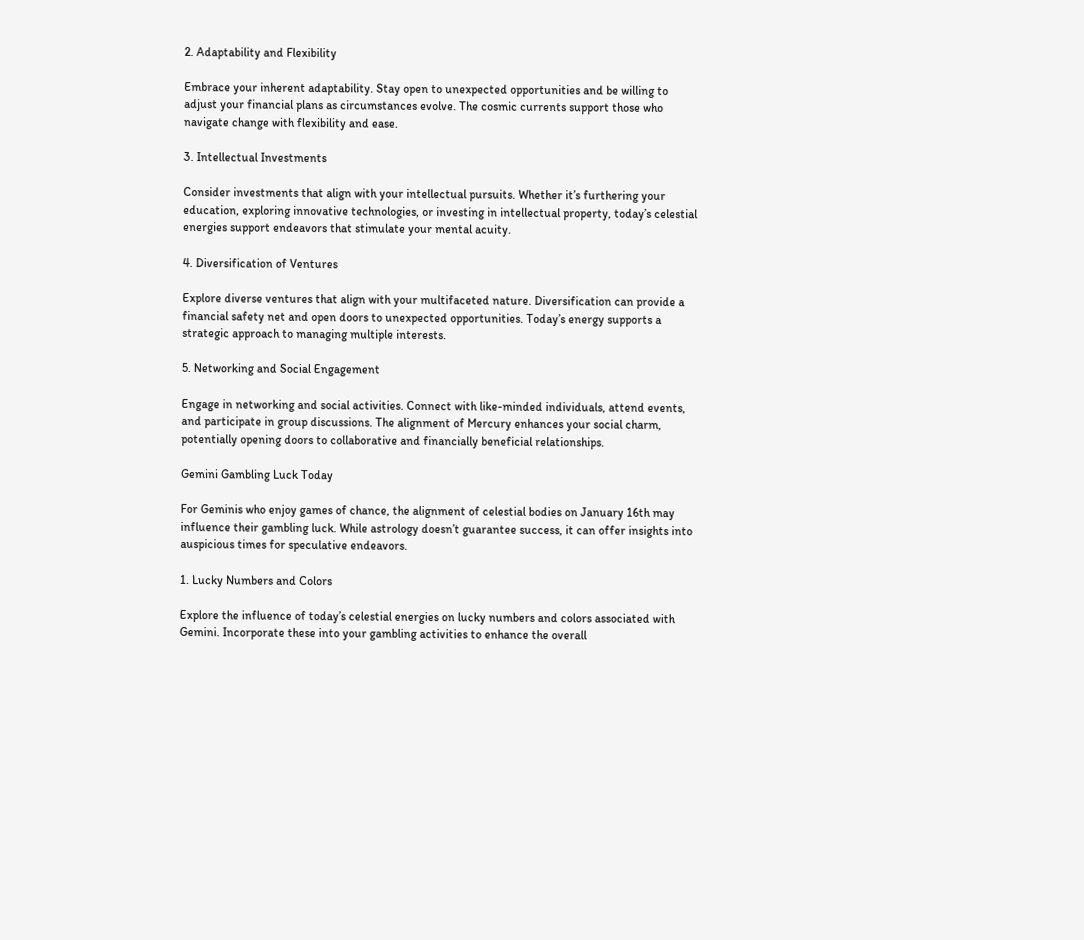2. Adaptability and Flexibility

Embrace your inherent adaptability. Stay open to unexpected opportunities and be willing to adjust your financial plans as circumstances evolve. The cosmic currents support those who navigate change with flexibility and ease.

3. Intellectual Investments

Consider investments that align with your intellectual pursuits. Whether it’s furthering your education, exploring innovative technologies, or investing in intellectual property, today’s celestial energies support endeavors that stimulate your mental acuity.

4. Diversification of Ventures

Explore diverse ventures that align with your multifaceted nature. Diversification can provide a financial safety net and open doors to unexpected opportunities. Today’s energy supports a strategic approach to managing multiple interests.

5. Networking and Social Engagement

Engage in networking and social activities. Connect with like-minded individuals, attend events, and participate in group discussions. The alignment of Mercury enhances your social charm, potentially opening doors to collaborative and financially beneficial relationships.

Gemini Gambling Luck Today

For Geminis who enjoy games of chance, the alignment of celestial bodies on January 16th may influence their gambling luck. While astrology doesn’t guarantee success, it can offer insights into auspicious times for speculative endeavors.

1. Lucky Numbers and Colors

Explore the influence of today’s celestial energies on lucky numbers and colors associated with Gemini. Incorporate these into your gambling activities to enhance the overall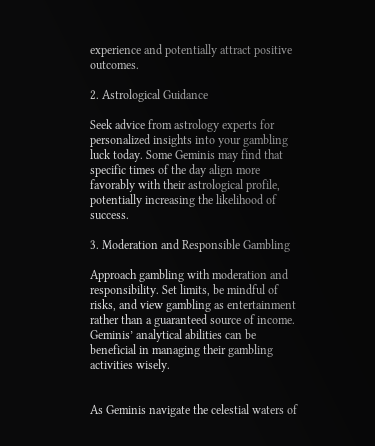experience and potentially attract positive outcomes.

2. Astrological Guidance

Seek advice from astrology experts for personalized insights into your gambling luck today. Some Geminis may find that specific times of the day align more favorably with their astrological profile, potentially increasing the likelihood of success.

3. Moderation and Responsible Gambling

Approach gambling with moderation and responsibility. Set limits, be mindful of risks, and view gambling as entertainment rather than a guaranteed source of income. Geminis’ analytical abilities can be beneficial in managing their gambling activities wisely.


As Geminis navigate the celestial waters of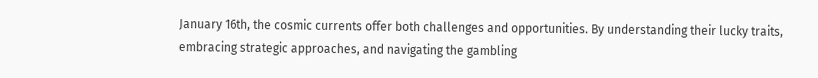January 16th, the cosmic currents offer both challenges and opportunities. By understanding their lucky traits, embracing strategic approaches, and navigating the gambling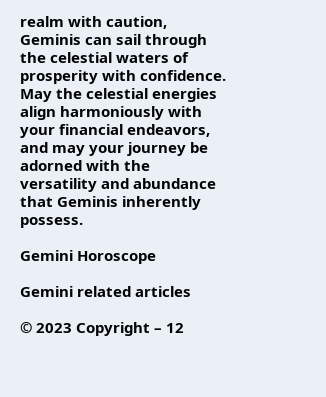realm with caution, Geminis can sail through the celestial waters of prosperity with confidence. May the celestial energies align harmoniously with your financial endeavors, and may your journey be adorned with the versatility and abundance that Geminis inherently possess.

Gemini Horoscope

Gemini related articles

© 2023 Copyright – 12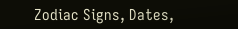Zodiac Signs, Dates,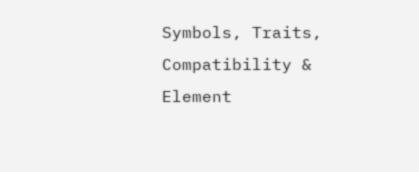Symbols, Traits, Compatibility & Element